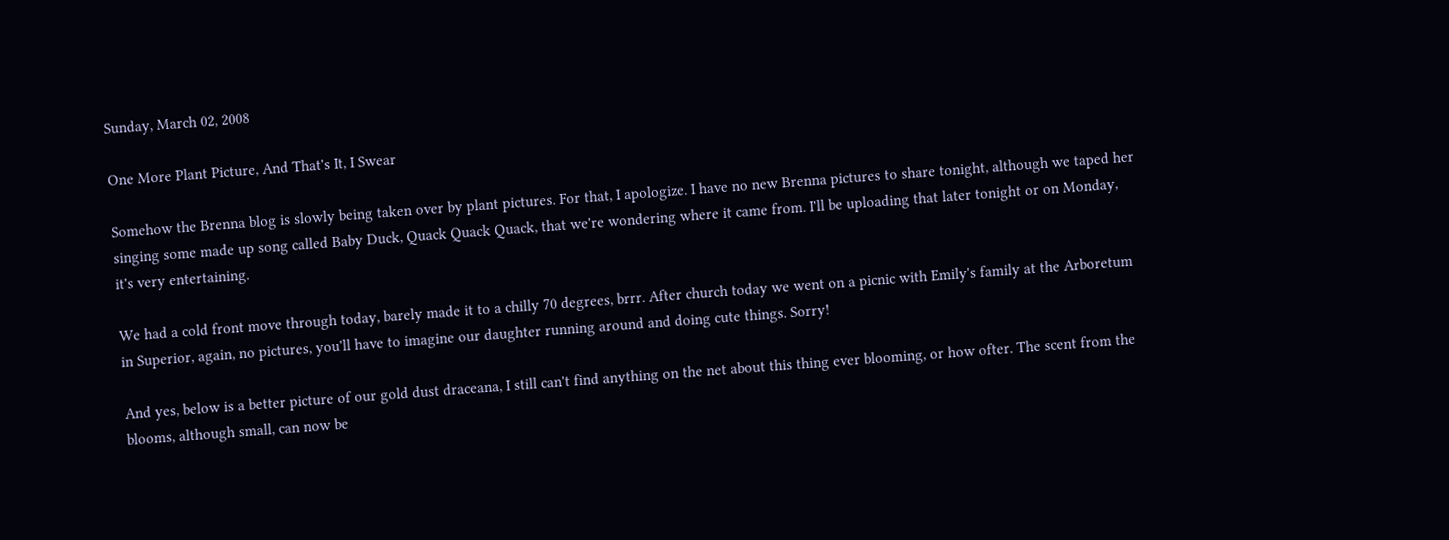Sunday, March 02, 2008

One More Plant Picture, And That's It, I Swear

Somehow the Brenna blog is slowly being taken over by plant pictures. For that, I apologize. I have no new Brenna pictures to share tonight, although we taped her singing some made up song called Baby Duck, Quack Quack Quack, that we're wondering where it came from. I'll be uploading that later tonight or on Monday, it's very entertaining.

We had a cold front move through today, barely made it to a chilly 70 degrees, brrr. After church today we went on a picnic with Emily's family at the Arboretum in Superior, again, no pictures, you'll have to imagine our daughter running around and doing cute things. Sorry!

And yes, below is a better picture of our gold dust draceana, I still can't find anything on the net about this thing ever blooming, or how ofter. The scent from the blooms, although small, can now be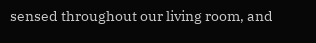sensed throughout our living room, and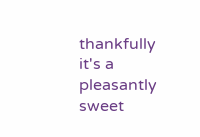thankfully it's a pleasantly sweet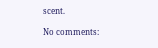scent.

No comments: